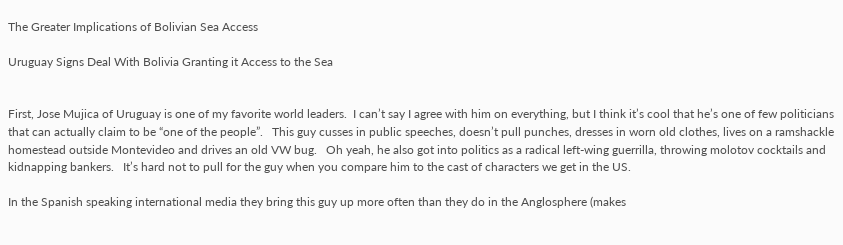The Greater Implications of Bolivian Sea Access

Uruguay Signs Deal With Bolivia Granting it Access to the Sea


First, Jose Mujica of Uruguay is one of my favorite world leaders.  I can’t say I agree with him on everything, but I think it’s cool that he’s one of few politicians that can actually claim to be “one of the people”.   This guy cusses in public speeches, doesn’t pull punches, dresses in worn old clothes, lives on a ramshackle homestead outside Montevideo and drives an old VW bug.   Oh yeah, he also got into politics as a radical left-wing guerrilla, throwing molotov cocktails and kidnapping bankers.   It’s hard not to pull for the guy when you compare him to the cast of characters we get in the US.

In the Spanish speaking international media they bring this guy up more often than they do in the Anglosphere (makes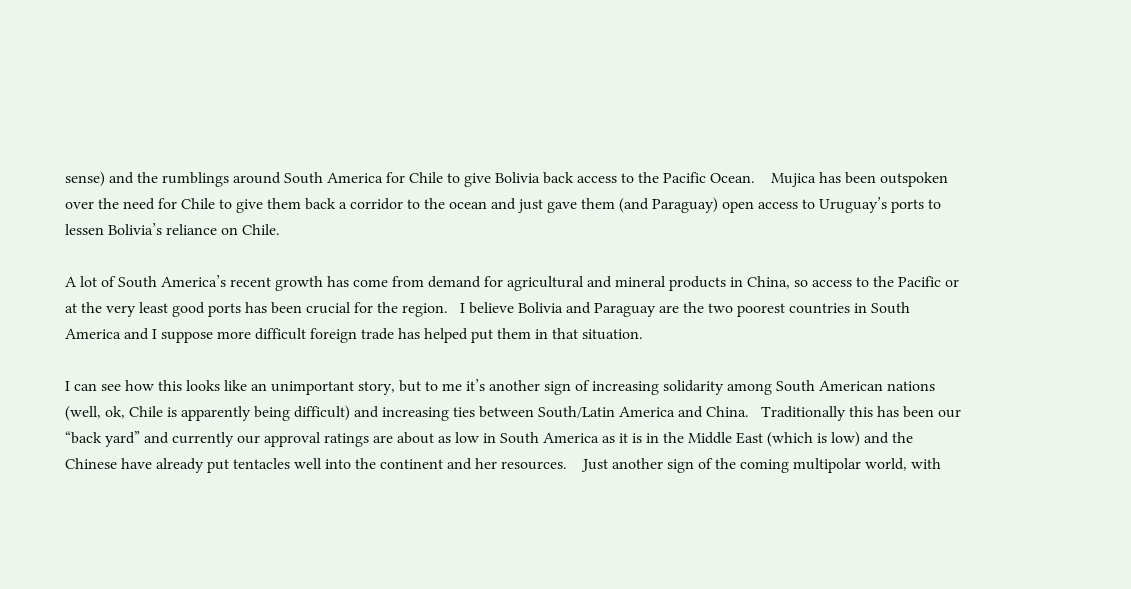sense) and the rumblings around South America for Chile to give Bolivia back access to the Pacific Ocean.    Mujica has been outspoken over the need for Chile to give them back a corridor to the ocean and just gave them (and Paraguay) open access to Uruguay’s ports to lessen Bolivia’s reliance on Chile.

A lot of South America’s recent growth has come from demand for agricultural and mineral products in China, so access to the Pacific or at the very least good ports has been crucial for the region.   I believe Bolivia and Paraguay are the two poorest countries in South America and I suppose more difficult foreign trade has helped put them in that situation.

I can see how this looks like an unimportant story, but to me it’s another sign of increasing solidarity among South American nations (well, ok, Chile is apparently being difficult) and increasing ties between South/Latin America and China.   Traditionally this has been our “back yard” and currently our approval ratings are about as low in South America as it is in the Middle East (which is low) and the Chinese have already put tentacles well into the continent and her resources.    Just another sign of the coming multipolar world, with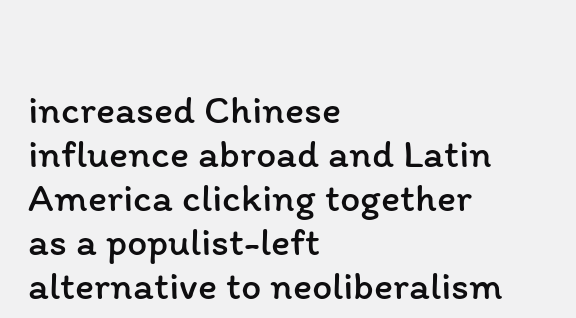increased Chinese influence abroad and Latin America clicking together as a populist-left alternative to neoliberalism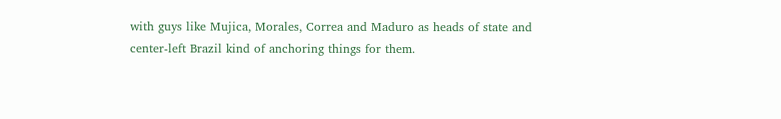with guys like Mujica, Morales, Correa and Maduro as heads of state and center-left Brazil kind of anchoring things for them.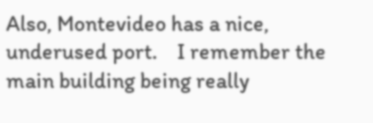Also, Montevideo has a nice, underused port.    I remember the main building being really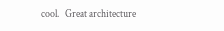cool.   Great architecture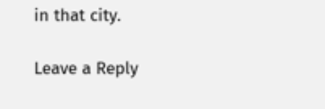in that city.

Leave a Reply